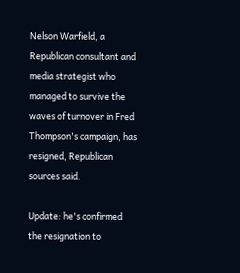Nelson Warfield, a Republican consultant and media strategist who managed to survive the waves of turnover in Fred Thompson's campaign, has resigned, Republican sources said.

Update: he's confirmed the resignation to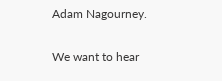Adam Nagourney.

We want to hear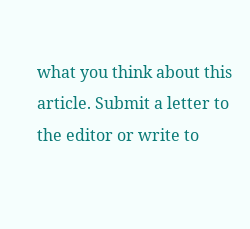what you think about this article. Submit a letter to the editor or write to